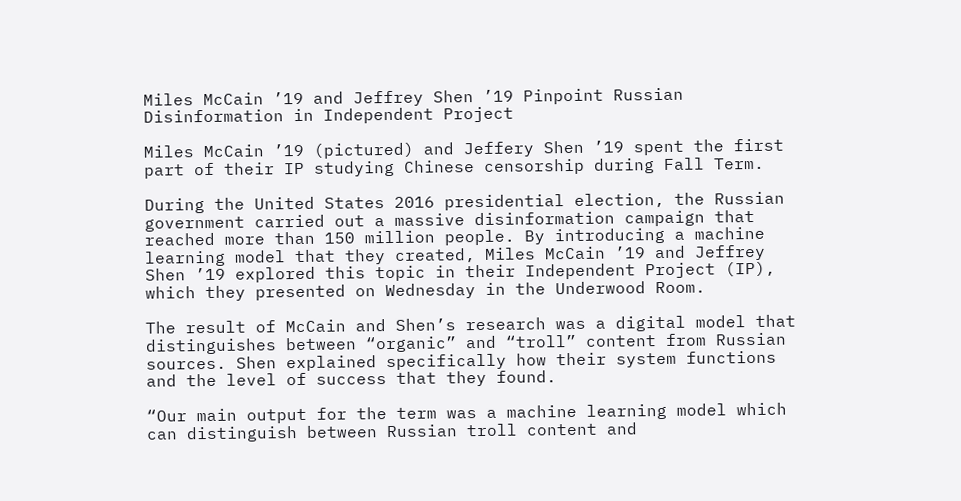Miles McCain ’19 and Jeffrey Shen ’19 Pinpoint Russian Disinformation in Independent Project

Miles McCain ’19 (pictured) and Jeffery Shen ’19 spent the first part of their IP studying Chinese censorship during Fall Term.

During the United States 2016 presidential election, the Russian government carried out a massive disinformation campaign that reached more than 150 million people. By introducing a machine learning model that they created, Miles McCain ’19 and Jeffrey Shen ’19 explored this topic in their Independent Project (IP), which they presented on Wednesday in the Underwood Room.

The result of McCain and Shen’s research was a digital model that distinguishes between “organic” and “troll” content from Russian sources. Shen explained specifically how their system functions and the level of success that they found.

“Our main output for the term was a machine learning model which can distinguish between Russian troll content and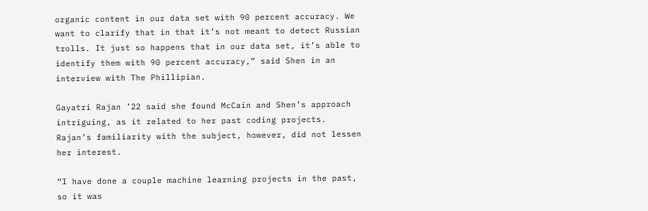organic content in our data set with 90 percent accuracy. We want to clarify that in that it’s not meant to detect Russian trolls. It just so happens that in our data set, it’s able to identify them with 90 percent accuracy,” said Shen in an interview with The Phillipian.

Gayatri Rajan ’22 said she found McCain and Shen’s approach intriguing, as it related to her past coding projects. Rajan’s familiarity with the subject, however, did not lessen her interest.

“I have done a couple machine learning projects in the past, so it was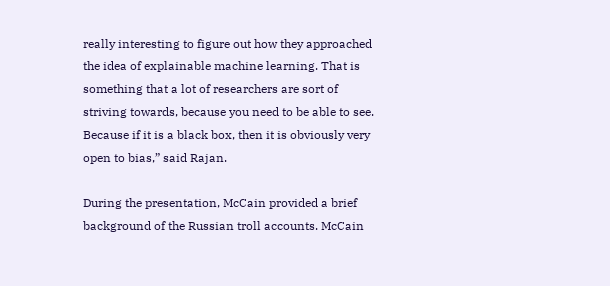really interesting to figure out how they approached the idea of explainable machine learning. That is something that a lot of researchers are sort of striving towards, because you need to be able to see. Because if it is a black box, then it is obviously very open to bias,” said Rajan.

During the presentation, McCain provided a brief background of the Russian troll accounts. McCain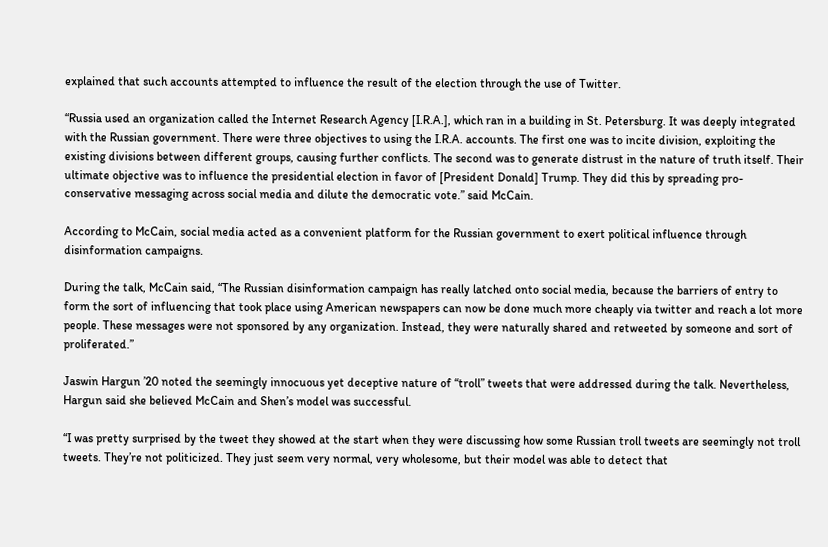explained that such accounts attempted to influence the result of the election through the use of Twitter.

“Russia used an organization called the Internet Research Agency [I.R.A.], which ran in a building in St. Petersburg. It was deeply integrated with the Russian government. There were three objectives to using the I.R.A. accounts. The first one was to incite division, exploiting the existing divisions between different groups, causing further conflicts. The second was to generate distrust in the nature of truth itself. Their ultimate objective was to influence the presidential election in favor of [President Donald] Trump. They did this by spreading pro-conservative messaging across social media and dilute the democratic vote.” said McCain.

According to McCain, social media acted as a convenient platform for the Russian government to exert political influence through disinformation campaigns.

During the talk, McCain said, “The Russian disinformation campaign has really latched onto social media, because the barriers of entry to form the sort of influencing that took place using American newspapers can now be done much more cheaply via twitter and reach a lot more people. These messages were not sponsored by any organization. Instead, they were naturally shared and retweeted by someone and sort of proliferated.”

Jaswin Hargun ’20 noted the seemingly innocuous yet deceptive nature of “troll” tweets that were addressed during the talk. Nevertheless, Hargun said she believed McCain and Shen’s model was successful.

“I was pretty surprised by the tweet they showed at the start when they were discussing how some Russian troll tweets are seemingly not troll tweets. They’re not politicized. They just seem very normal, very wholesome, but their model was able to detect that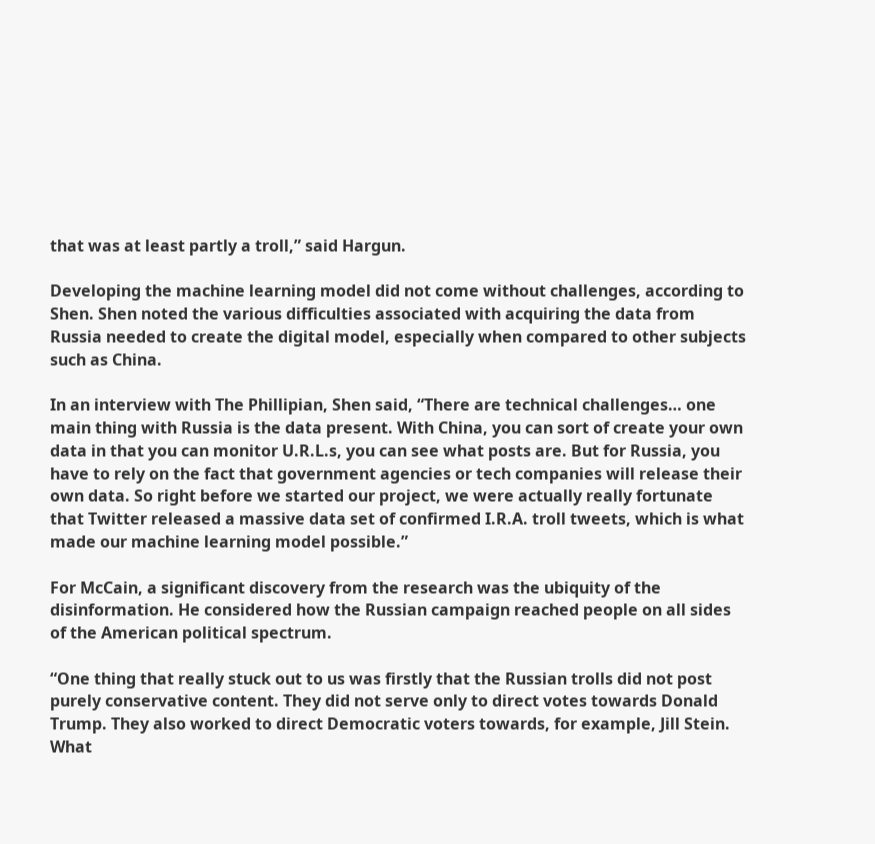that was at least partly a troll,” said Hargun.

Developing the machine learning model did not come without challenges, according to Shen. Shen noted the various difficulties associated with acquiring the data from Russia needed to create the digital model, especially when compared to other subjects such as China.

In an interview with The Phillipian, Shen said, “There are technical challenges… one main thing with Russia is the data present. With China, you can sort of create your own data in that you can monitor U.R.L.s, you can see what posts are. But for Russia, you have to rely on the fact that government agencies or tech companies will release their own data. So right before we started our project, we were actually really fortunate that Twitter released a massive data set of confirmed I.R.A. troll tweets, which is what made our machine learning model possible.”

For McCain, a significant discovery from the research was the ubiquity of the disinformation. He considered how the Russian campaign reached people on all sides of the American political spectrum.

“One thing that really stuck out to us was firstly that the Russian trolls did not post purely conservative content. They did not serve only to direct votes towards Donald Trump. They also worked to direct Democratic voters towards, for example, Jill Stein. What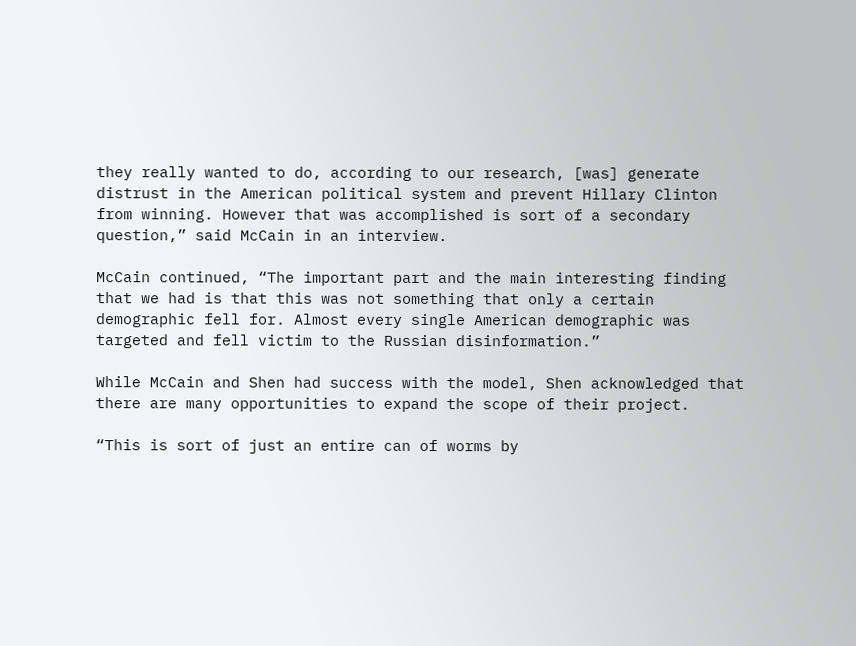they really wanted to do, according to our research, [was] generate distrust in the American political system and prevent Hillary Clinton from winning. However that was accomplished is sort of a secondary question,” said McCain in an interview.

McCain continued, “The important part and the main interesting finding that we had is that this was not something that only a certain demographic fell for. Almost every single American demographic was targeted and fell victim to the Russian disinformation.”

While McCain and Shen had success with the model, Shen acknowledged that there are many opportunities to expand the scope of their project.

“This is sort of just an entire can of worms by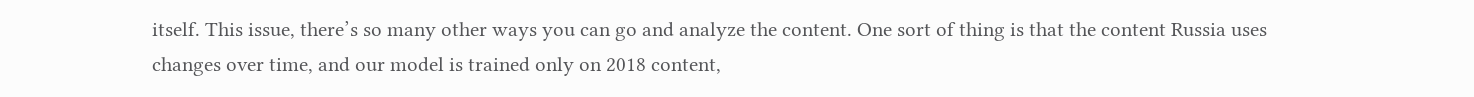itself. This issue, there’s so many other ways you can go and analyze the content. One sort of thing is that the content Russia uses changes over time, and our model is trained only on 2018 content,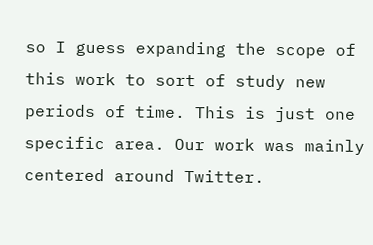so I guess expanding the scope of this work to sort of study new periods of time. This is just one specific area. Our work was mainly centered around Twitter.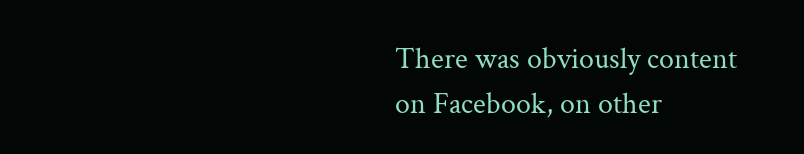There was obviously content on Facebook, on other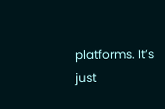platforms. It’s just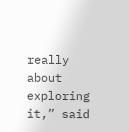really about exploring it,” said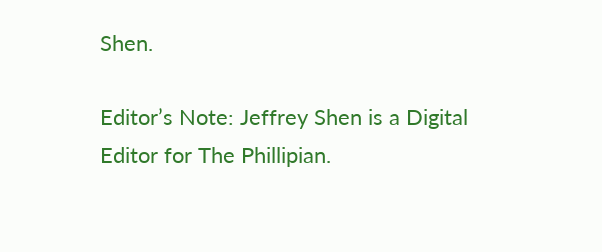Shen.

Editor’s Note: Jeffrey Shen is a Digital Editor for The Phillipian.